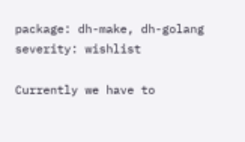package: dh-make, dh-golang
severity: wishlist

Currently we have to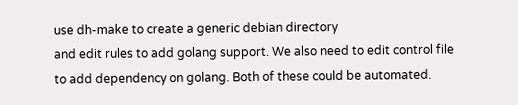use dh-make to create a generic debian directory
and edit rules to add golang support. We also need to edit control file
to add dependency on golang. Both of these could be automated.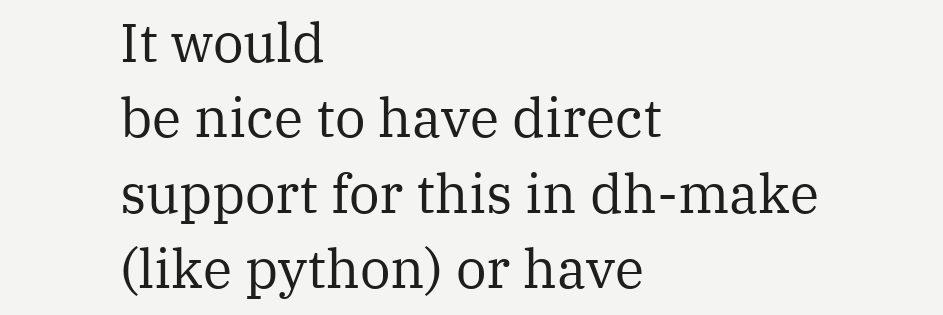It would
be nice to have direct support for this in dh-make (like python) or have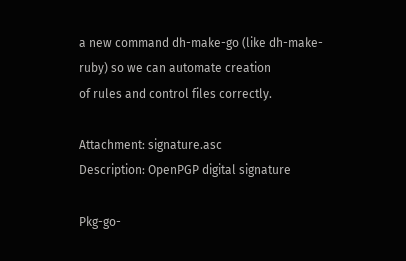a new command dh-make-go (like dh-make-ruby) so we can automate creation
of rules and control files correctly.

Attachment: signature.asc
Description: OpenPGP digital signature

Pkg-go-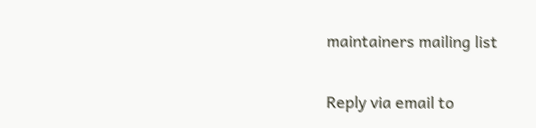maintainers mailing list

Reply via email to